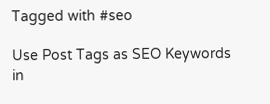Tagged with #seo

Use Post Tags as SEO Keywords in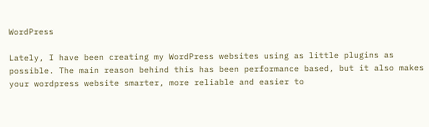WordPress

Lately, I have been creating my WordPress websites using as little plugins as possible. The main reason behind this has been performance based, but it also makes your wordpress website smarter, more reliable and easier to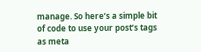manage. So here’s a simple bit of code to use your post’s tags as meta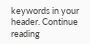keywords in your header. Continue reading